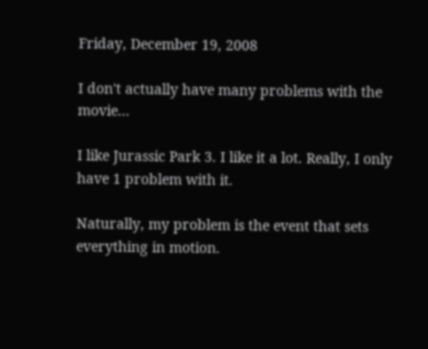Friday, December 19, 2008

I don't actually have many problems with the movie...

I like Jurassic Park 3. I like it a lot. Really, I only have 1 problem with it.

Naturally, my problem is the event that sets everything in motion.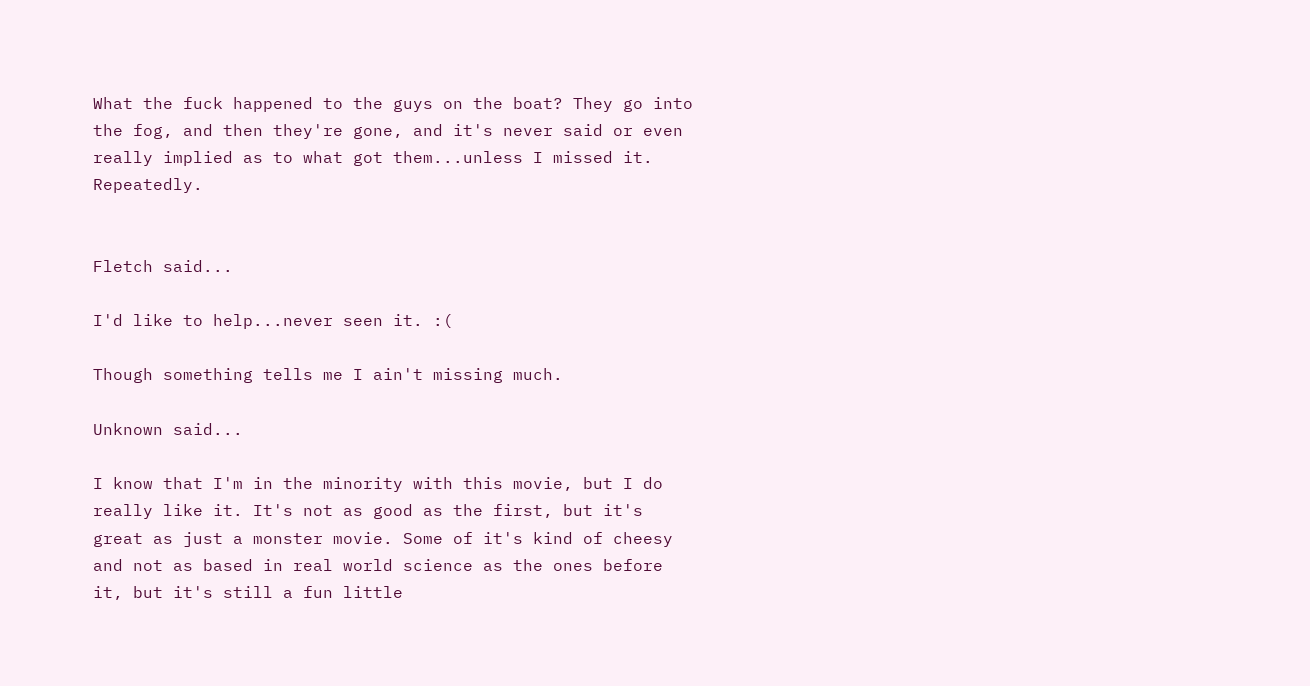What the fuck happened to the guys on the boat? They go into the fog, and then they're gone, and it's never said or even really implied as to what got them...unless I missed it. Repeatedly.


Fletch said...

I'd like to help...never seen it. :(

Though something tells me I ain't missing much.

Unknown said...

I know that I'm in the minority with this movie, but I do really like it. It's not as good as the first, but it's great as just a monster movie. Some of it's kind of cheesy and not as based in real world science as the ones before it, but it's still a fun little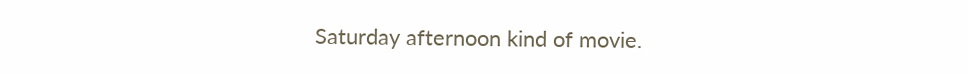Saturday afternoon kind of movie.